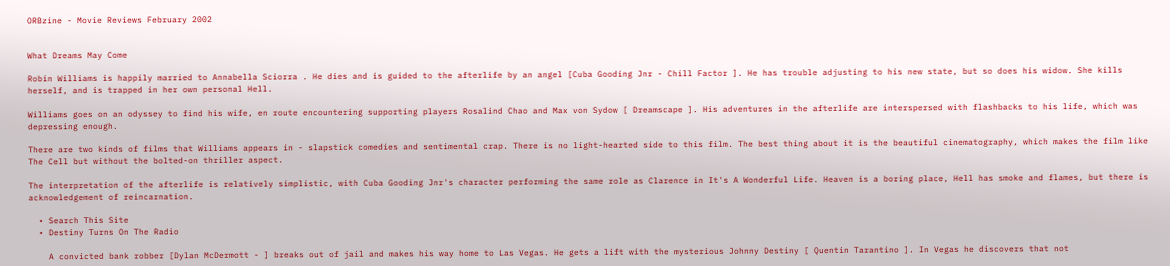ORBzine - Movie Reviews February 2002


What Dreams May Come

Robin Williams is happily married to Annabella Sciorra . He dies and is guided to the afterlife by an angel [Cuba Gooding Jnr - Chill Factor ]. He has trouble adjusting to his new state, but so does his widow. She kills herself, and is trapped in her own personal Hell.

Williams goes on an odyssey to find his wife, en route encountering supporting players Rosalind Chao and Max von Sydow [ Dreamscape ]. His adventures in the afterlife are interspersed with flashbacks to his life, which was depressing enough.

There are two kinds of films that Williams appears in - slapstick comedies and sentimental crap. There is no light-hearted side to this film. The best thing about it is the beautiful cinematography, which makes the film like The Cell but without the bolted-on thriller aspect.

The interpretation of the afterlife is relatively simplistic, with Cuba Gooding Jnr's character performing the same role as Clarence in It's A Wonderful Life. Heaven is a boring place, Hell has smoke and flames, but there is acknowledgement of reincarnation.

  • Search This Site
  • Destiny Turns On The Radio

    A convicted bank robber [Dylan McDermott - ] breaks out of jail and makes his way home to Las Vegas. He gets a lift with the mysterious Johnny Destiny [ Quentin Tarantino ]. In Vegas he discovers that not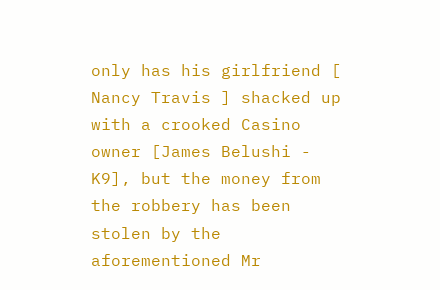only has his girlfriend [ Nancy Travis ] shacked up with a crooked Casino owner [James Belushi - K9], but the money from the robbery has been stolen by the aforementioned Mr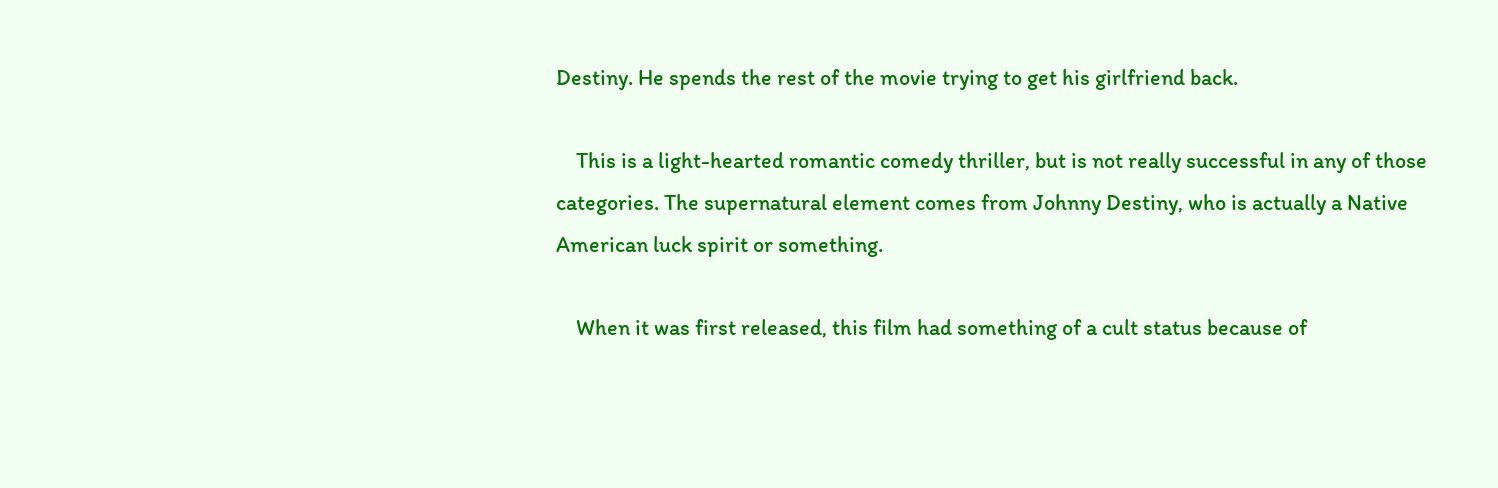Destiny. He spends the rest of the movie trying to get his girlfriend back.

    This is a light-hearted romantic comedy thriller, but is not really successful in any of those categories. The supernatural element comes from Johnny Destiny, who is actually a Native American luck spirit or something.

    When it was first released, this film had something of a cult status because of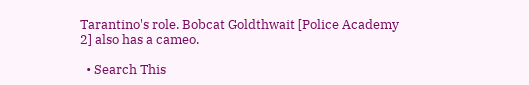Tarantino's role. Bobcat Goldthwait [Police Academy 2] also has a cameo.

  • Search This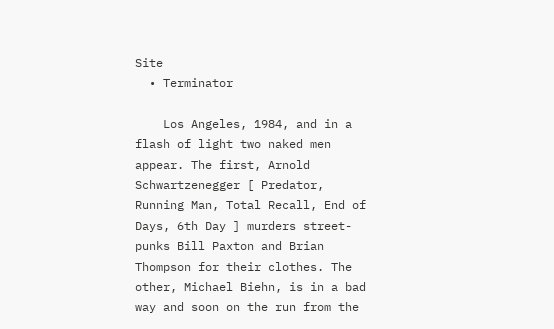Site
  • Terminator

    Los Angeles, 1984, and in a flash of light two naked men appear. The first, Arnold Schwartzenegger [ Predator, Running Man, Total Recall, End of Days, 6th Day ] murders street-punks Bill Paxton and Brian Thompson for their clothes. The other, Michael Biehn, is in a bad way and soon on the run from the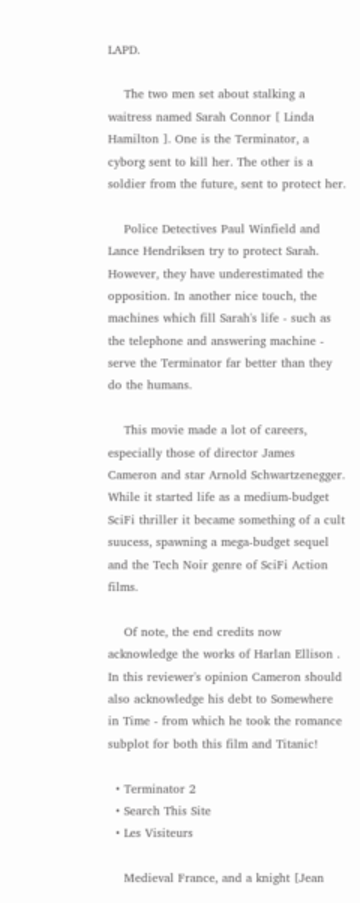LAPD.

    The two men set about stalking a waitress named Sarah Connor [ Linda Hamilton ]. One is the Terminator, a cyborg sent to kill her. The other is a soldier from the future, sent to protect her.

    Police Detectives Paul Winfield and Lance Hendriksen try to protect Sarah. However, they have underestimated the opposition. In another nice touch, the machines which fill Sarah's life - such as the telephone and answering machine - serve the Terminator far better than they do the humans.

    This movie made a lot of careers, especially those of director James Cameron and star Arnold Schwartzenegger. While it started life as a medium-budget SciFi thriller it became something of a cult suucess, spawning a mega-budget sequel and the Tech Noir genre of SciFi Action films.

    Of note, the end credits now acknowledge the works of Harlan Ellison . In this reviewer's opinion Cameron should also acknowledge his debt to Somewhere in Time - from which he took the romance subplot for both this film and Titanic!

  • Terminator 2
  • Search This Site
  • Les Visiteurs

    Medieval France, and a knight [Jean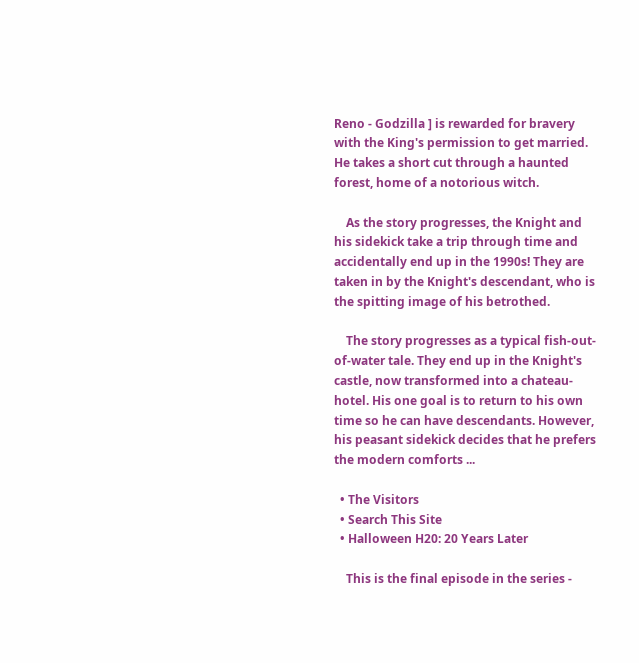Reno - Godzilla ] is rewarded for bravery with the King's permission to get married. He takes a short cut through a haunted forest, home of a notorious witch.

    As the story progresses, the Knight and his sidekick take a trip through time and accidentally end up in the 1990s! They are taken in by the Knight's descendant, who is the spitting image of his betrothed.

    The story progresses as a typical fish-out-of-water tale. They end up in the Knight's castle, now transformed into a chateau-hotel. His one goal is to return to his own time so he can have descendants. However, his peasant sidekick decides that he prefers the modern comforts ...

  • The Visitors
  • Search This Site
  • Halloween H20: 20 Years Later

    This is the final episode in the series -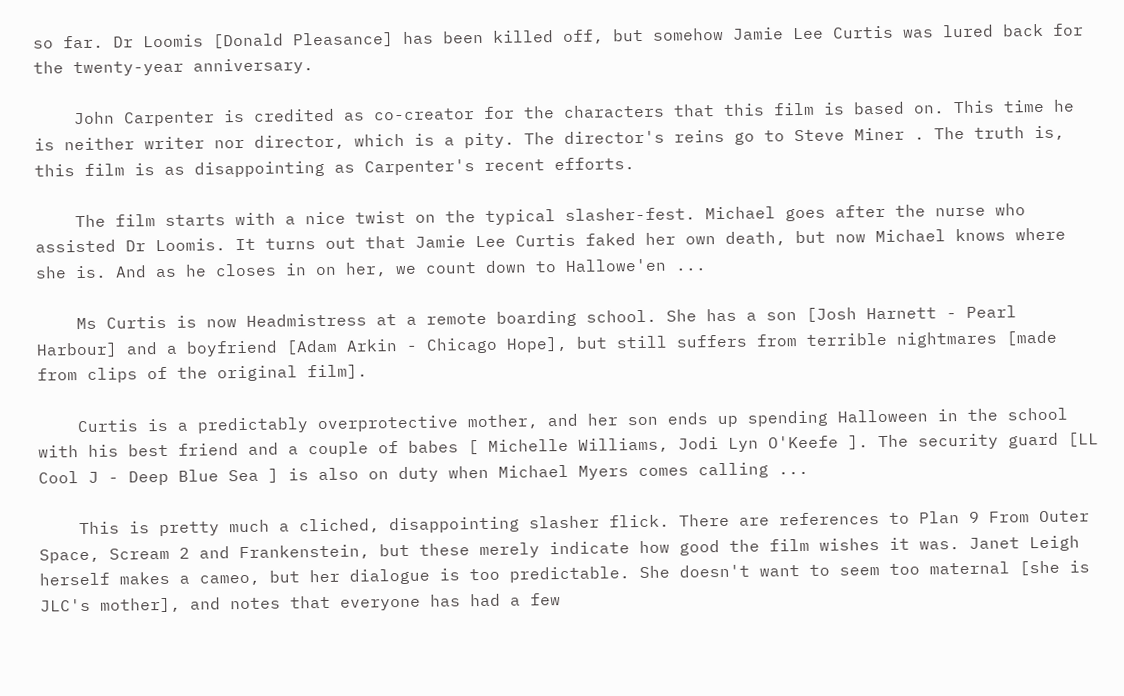so far. Dr Loomis [Donald Pleasance] has been killed off, but somehow Jamie Lee Curtis was lured back for the twenty-year anniversary.

    John Carpenter is credited as co-creator for the characters that this film is based on. This time he is neither writer nor director, which is a pity. The director's reins go to Steve Miner . The truth is, this film is as disappointing as Carpenter's recent efforts.

    The film starts with a nice twist on the typical slasher-fest. Michael goes after the nurse who assisted Dr Loomis. It turns out that Jamie Lee Curtis faked her own death, but now Michael knows where she is. And as he closes in on her, we count down to Hallowe'en ...

    Ms Curtis is now Headmistress at a remote boarding school. She has a son [Josh Harnett - Pearl Harbour] and a boyfriend [Adam Arkin - Chicago Hope], but still suffers from terrible nightmares [made from clips of the original film].

    Curtis is a predictably overprotective mother, and her son ends up spending Halloween in the school with his best friend and a couple of babes [ Michelle Williams, Jodi Lyn O'Keefe ]. The security guard [LL Cool J - Deep Blue Sea ] is also on duty when Michael Myers comes calling ...

    This is pretty much a cliched, disappointing slasher flick. There are references to Plan 9 From Outer Space, Scream 2 and Frankenstein, but these merely indicate how good the film wishes it was. Janet Leigh herself makes a cameo, but her dialogue is too predictable. She doesn't want to seem too maternal [she is JLC's mother], and notes that everyone has had a few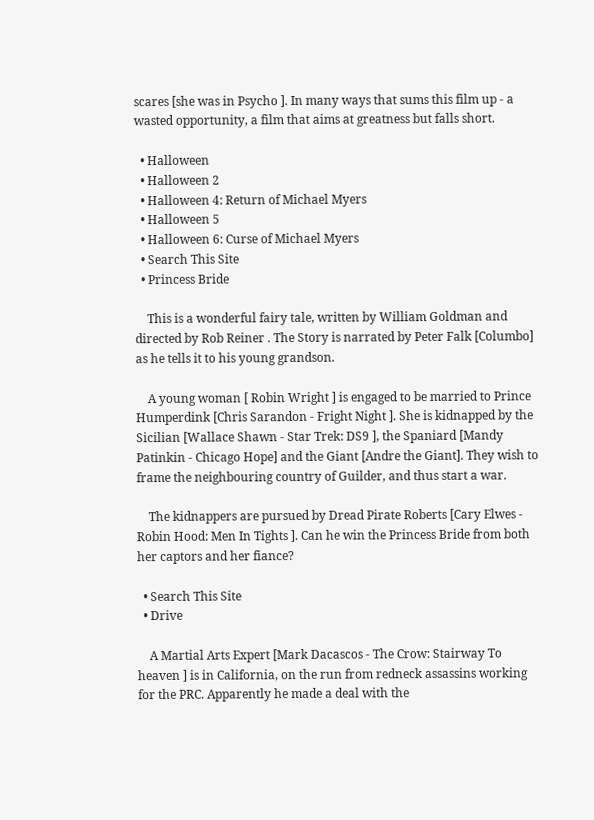scares [she was in Psycho ]. In many ways that sums this film up - a wasted opportunity, a film that aims at greatness but falls short.

  • Halloween
  • Halloween 2
  • Halloween 4: Return of Michael Myers
  • Halloween 5
  • Halloween 6: Curse of Michael Myers
  • Search This Site
  • Princess Bride

    This is a wonderful fairy tale, written by William Goldman and directed by Rob Reiner . The Story is narrated by Peter Falk [Columbo] as he tells it to his young grandson.

    A young woman [ Robin Wright ] is engaged to be married to Prince Humperdink [Chris Sarandon - Fright Night ]. She is kidnapped by the Sicilian [Wallace Shawn - Star Trek: DS9 ], the Spaniard [Mandy Patinkin - Chicago Hope] and the Giant [Andre the Giant]. They wish to frame the neighbouring country of Guilder, and thus start a war.

    The kidnappers are pursued by Dread Pirate Roberts [Cary Elwes - Robin Hood: Men In Tights ]. Can he win the Princess Bride from both her captors and her fiance?

  • Search This Site
  • Drive

    A Martial Arts Expert [Mark Dacascos - The Crow: Stairway To heaven ] is in California, on the run from redneck assassins working for the PRC. Apparently he made a deal with the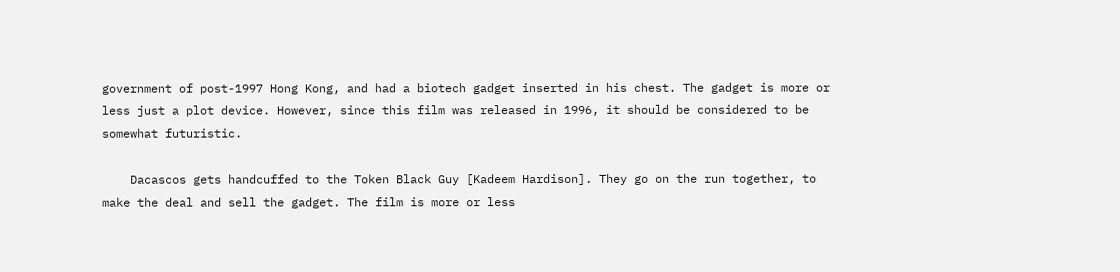government of post-1997 Hong Kong, and had a biotech gadget inserted in his chest. The gadget is more or less just a plot device. However, since this film was released in 1996, it should be considered to be somewhat futuristic.

    Dacascos gets handcuffed to the Token Black Guy [Kadeem Hardison]. They go on the run together, to make the deal and sell the gadget. The film is more or less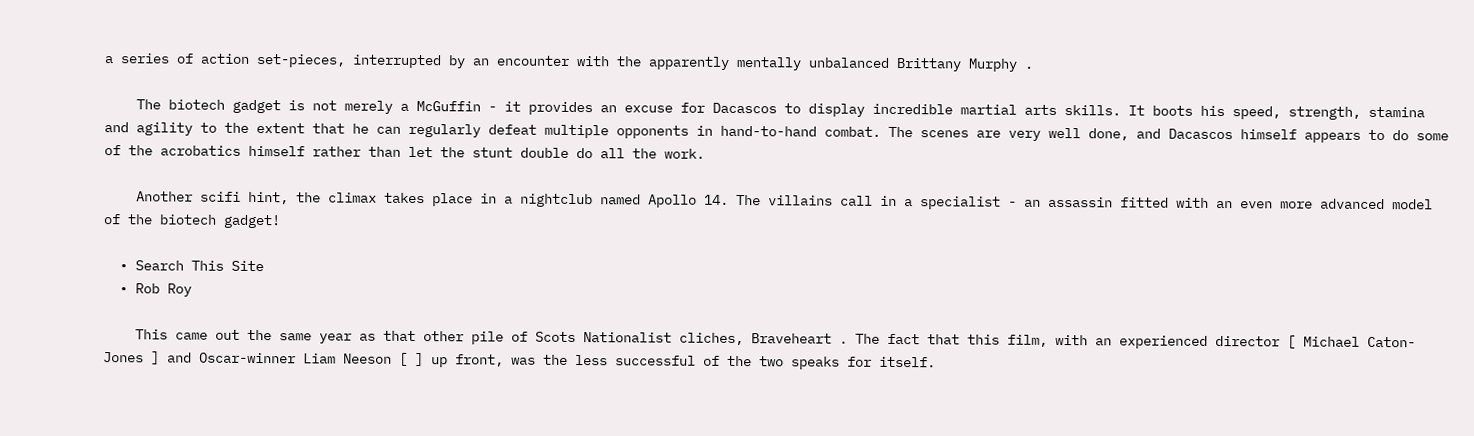a series of action set-pieces, interrupted by an encounter with the apparently mentally unbalanced Brittany Murphy .

    The biotech gadget is not merely a McGuffin - it provides an excuse for Dacascos to display incredible martial arts skills. It boots his speed, strength, stamina and agility to the extent that he can regularly defeat multiple opponents in hand-to-hand combat. The scenes are very well done, and Dacascos himself appears to do some of the acrobatics himself rather than let the stunt double do all the work.

    Another scifi hint, the climax takes place in a nightclub named Apollo 14. The villains call in a specialist - an assassin fitted with an even more advanced model of the biotech gadget!

  • Search This Site
  • Rob Roy

    This came out the same year as that other pile of Scots Nationalist cliches, Braveheart . The fact that this film, with an experienced director [ Michael Caton-Jones ] and Oscar-winner Liam Neeson [ ] up front, was the less successful of the two speaks for itself.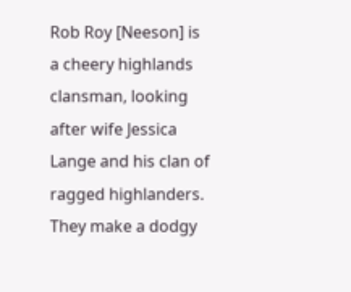Rob Roy [Neeson] is a cheery highlands clansman, looking after wife Jessica Lange and his clan of ragged highlanders. They make a dodgy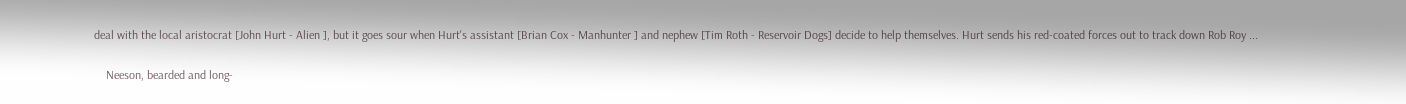deal with the local aristocrat [John Hurt - Alien ], but it goes sour when Hurt's assistant [Brian Cox - Manhunter ] and nephew [Tim Roth - Reservoir Dogs] decide to help themselves. Hurt sends his red-coated forces out to track down Rob Roy ...

    Neeson, bearded and long-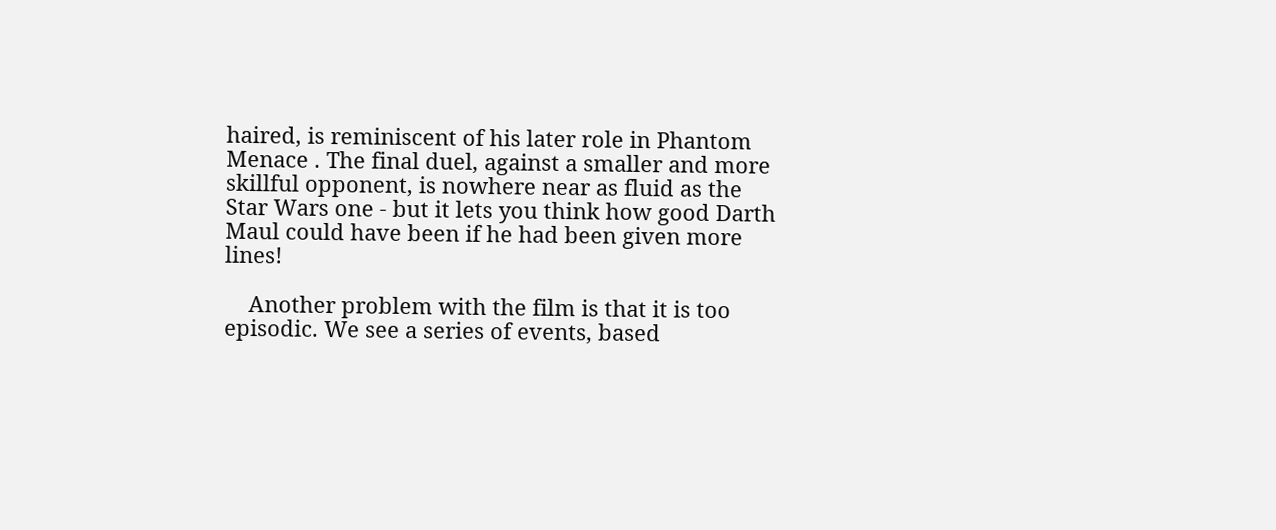haired, is reminiscent of his later role in Phantom Menace . The final duel, against a smaller and more skillful opponent, is nowhere near as fluid as the Star Wars one - but it lets you think how good Darth Maul could have been if he had been given more lines!

    Another problem with the film is that it is too episodic. We see a series of events, based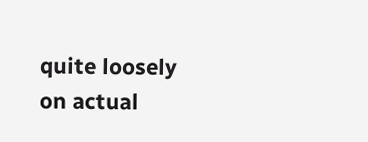quite loosely on actual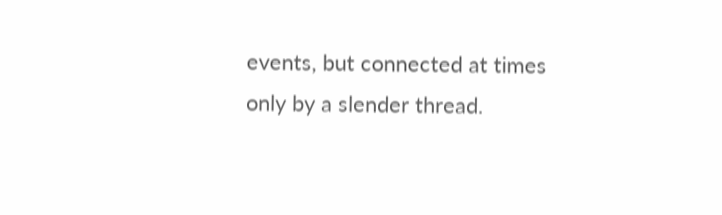events, but connected at times only by a slender thread.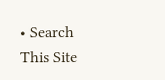• Search This Site